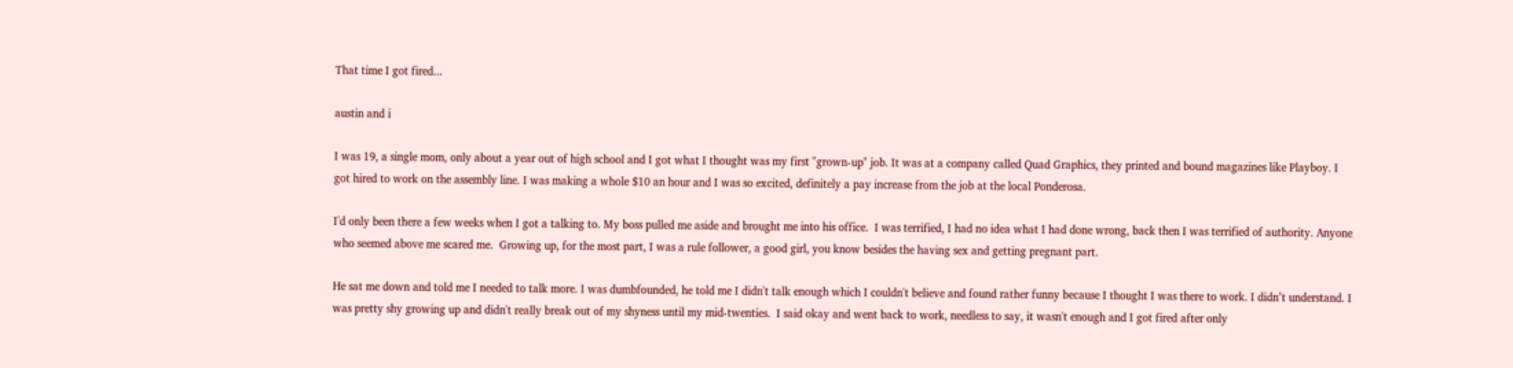That time I got fired...

austin and i

I was 19, a single mom, only about a year out of high school and I got what I thought was my first "grown-up" job. It was at a company called Quad Graphics, they printed and bound magazines like Playboy. I got hired to work on the assembly line. I was making a whole $10 an hour and I was so excited, definitely a pay increase from the job at the local Ponderosa.

I'd only been there a few weeks when I got a talking to. My boss pulled me aside and brought me into his office.  I was terrified, I had no idea what I had done wrong, back then I was terrified of authority. Anyone who seemed above me scared me.  Growing up, for the most part, I was a rule follower, a good girl, you know besides the having sex and getting pregnant part.

He sat me down and told me I needed to talk more. I was dumbfounded, he told me I didn't talk enough which I couldn't believe and found rather funny because I thought I was there to work. I didn’t understand. I was pretty shy growing up and didn't really break out of my shyness until my mid-twenties.  I said okay and went back to work, needless to say, it wasn't enough and I got fired after only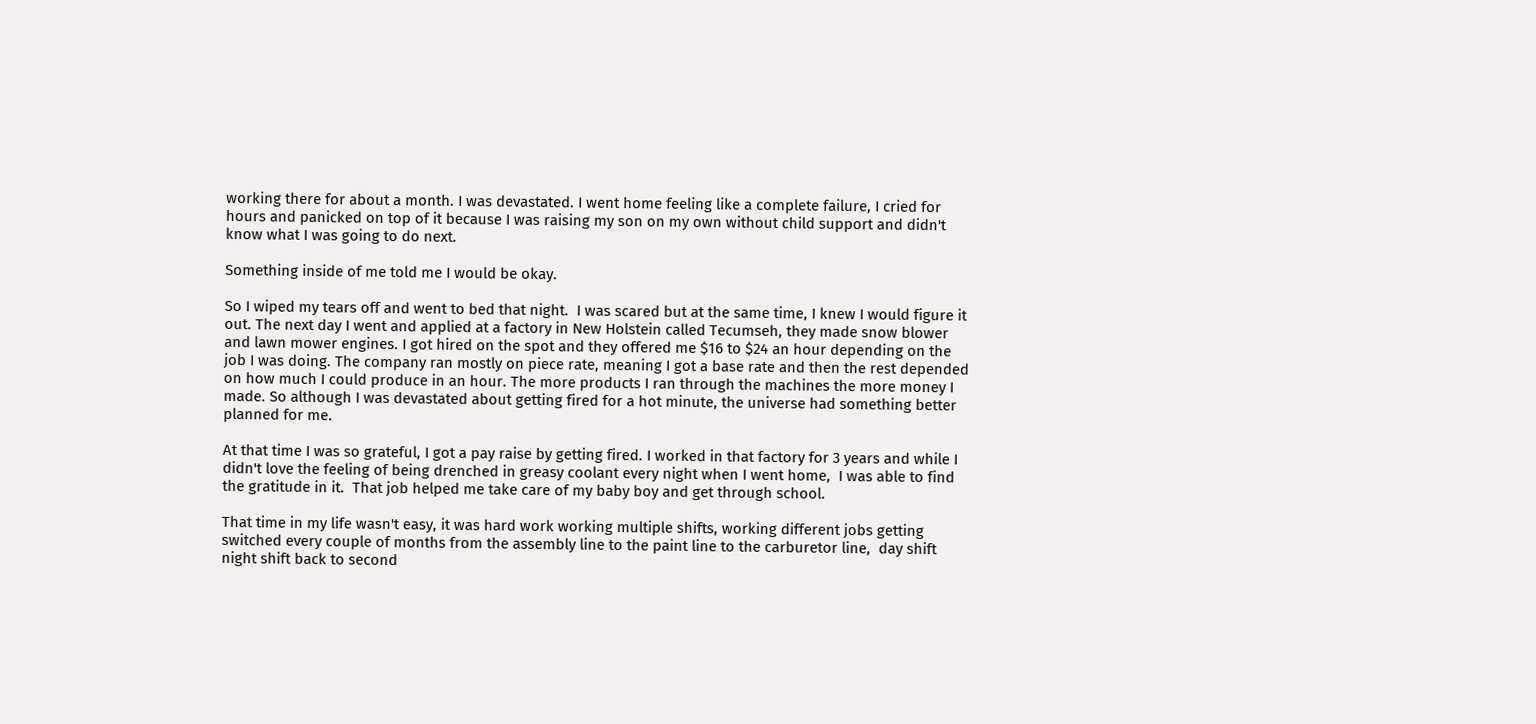working there for about a month. I was devastated. I went home feeling like a complete failure, I cried for hours and panicked on top of it because I was raising my son on my own without child support and didn't  know what I was going to do next.

Something inside of me told me I would be okay.

So I wiped my tears off and went to bed that night.  I was scared but at the same time, I knew I would figure it out. The next day I went and applied at a factory in New Holstein called Tecumseh, they made snow blower and lawn mower engines. I got hired on the spot and they offered me $16 to $24 an hour depending on the job I was doing. The company ran mostly on piece rate, meaning I got a base rate and then the rest depended on how much I could produce in an hour. The more products I ran through the machines the more money I made. So although I was devastated about getting fired for a hot minute, the universe had something better planned for me.

At that time I was so grateful, I got a pay raise by getting fired. I worked in that factory for 3 years and while I didn't love the feeling of being drenched in greasy coolant every night when I went home,  I was able to find the gratitude in it.  That job helped me take care of my baby boy and get through school.

That time in my life wasn't easy, it was hard work working multiple shifts, working different jobs getting switched every couple of months from the assembly line to the paint line to the carburetor line,  day shift night shift back to second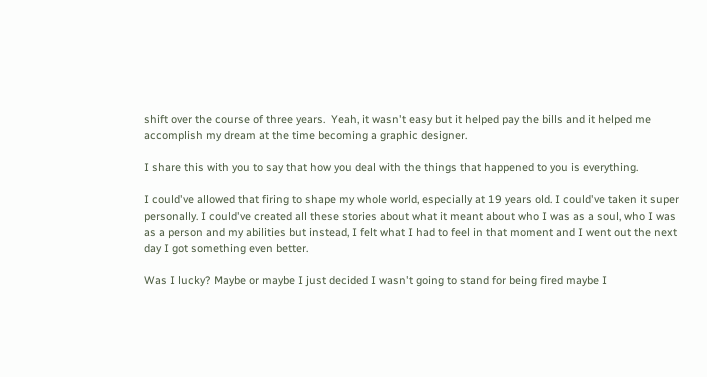shift over the course of three years.  Yeah, it wasn't easy but it helped pay the bills and it helped me accomplish my dream at the time becoming a graphic designer.

I share this with you to say that how you deal with the things that happened to you is everything.

I could've allowed that firing to shape my whole world, especially at 19 years old. I could've taken it super personally. I could've created all these stories about what it meant about who I was as a soul, who I was as a person and my abilities but instead, I felt what I had to feel in that moment and I went out the next day I got something even better.

Was I lucky? Maybe or maybe I just decided I wasn't going to stand for being fired maybe I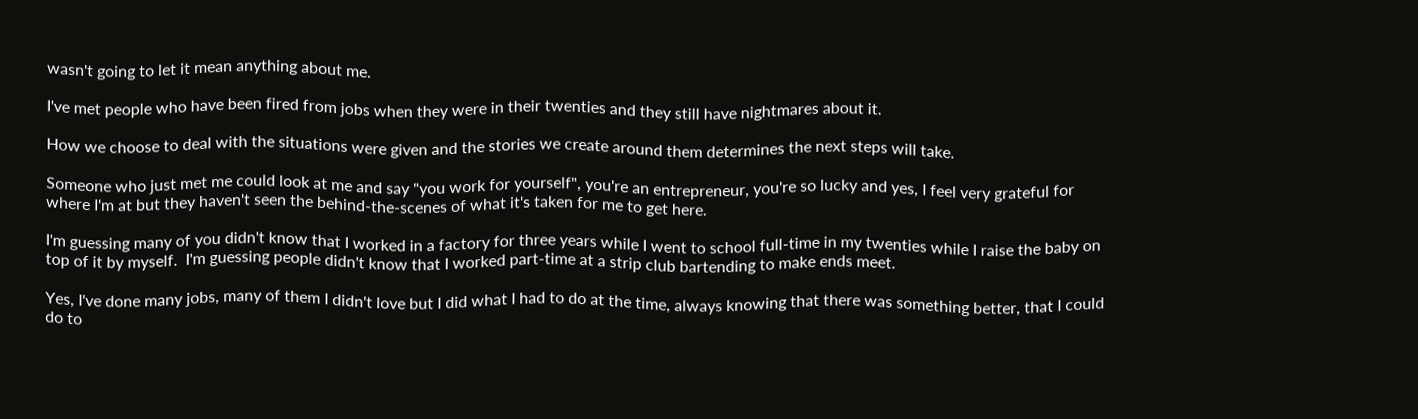wasn't going to let it mean anything about me.

I've met people who have been fired from jobs when they were in their twenties and they still have nightmares about it.

How we choose to deal with the situations were given and the stories we create around them determines the next steps will take.

Someone who just met me could look at me and say "you work for yourself", you're an entrepreneur, you're so lucky and yes, I feel very grateful for where I'm at but they haven't seen the behind-the-scenes of what it's taken for me to get here.

I'm guessing many of you didn't know that I worked in a factory for three years while I went to school full-time in my twenties while I raise the baby on top of it by myself.  I'm guessing people didn't know that I worked part-time at a strip club bartending to make ends meet.

Yes, I've done many jobs, many of them I didn't love but I did what I had to do at the time, always knowing that there was something better, that I could do to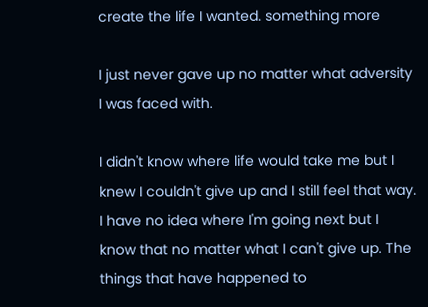create the life I wanted. something more

I just never gave up no matter what adversity I was faced with.

I didn't know where life would take me but I knew I couldn't give up and I still feel that way. I have no idea where I'm going next but I know that no matter what I can't give up. The things that have happened to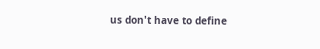us don't have to define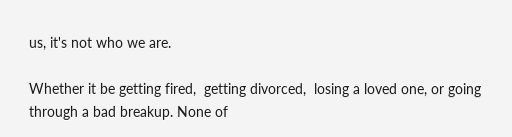us, it's not who we are.

Whether it be getting fired,  getting divorced,  losing a loved one, or going through a bad breakup. None of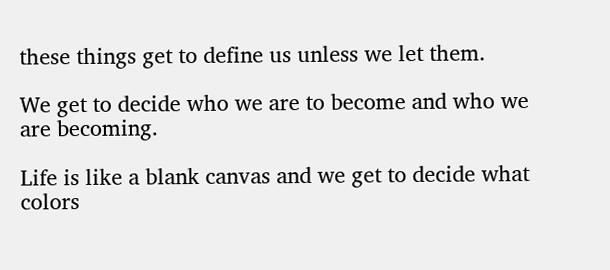these things get to define us unless we let them.

We get to decide who we are to become and who we are becoming.

Life is like a blank canvas and we get to decide what colors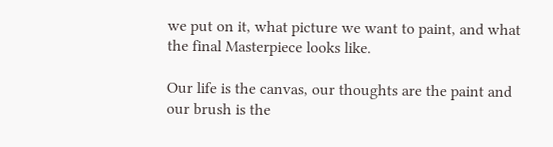we put on it, what picture we want to paint, and what the final Masterpiece looks like.

Our life is the canvas, our thoughts are the paint and our brush is the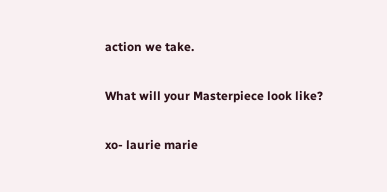action we take.

What will your Masterpiece look like?

xo- laurie marie